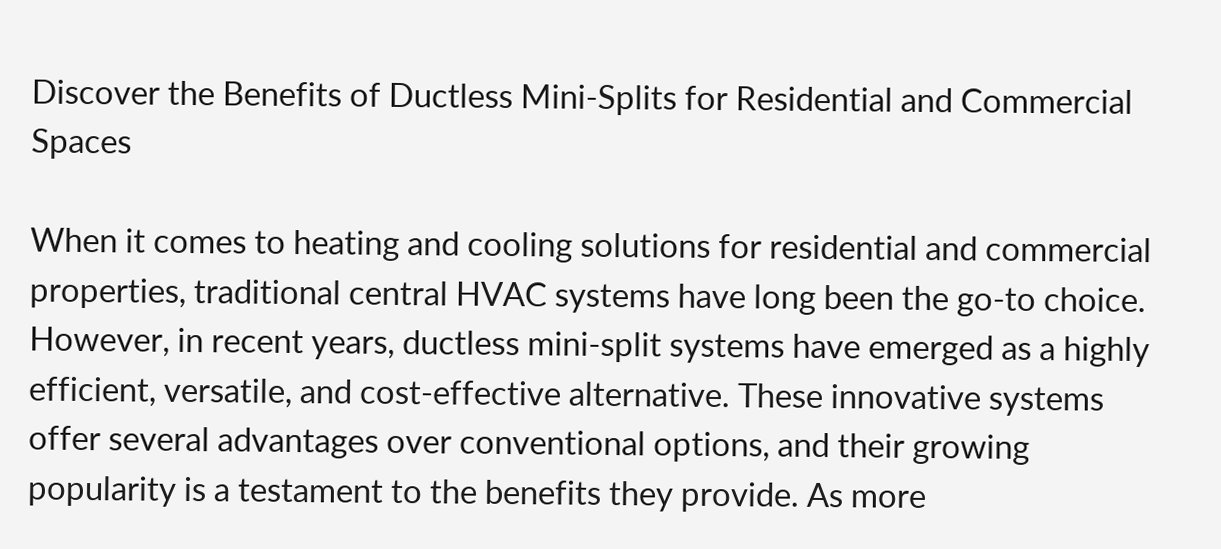Discover the Benefits of Ductless Mini-Splits for Residential and Commercial Spaces

When it comes to heating and cooling solutions for residential and commercial properties, traditional central HVAC systems have long been the go-to choice. However, in recent years, ductless mini-split systems have emerged as a highly efficient, versatile, and cost-effective alternative. These innovative systems offer several advantages over conventional options, and their growing popularity is a testament to the benefits they provide. As more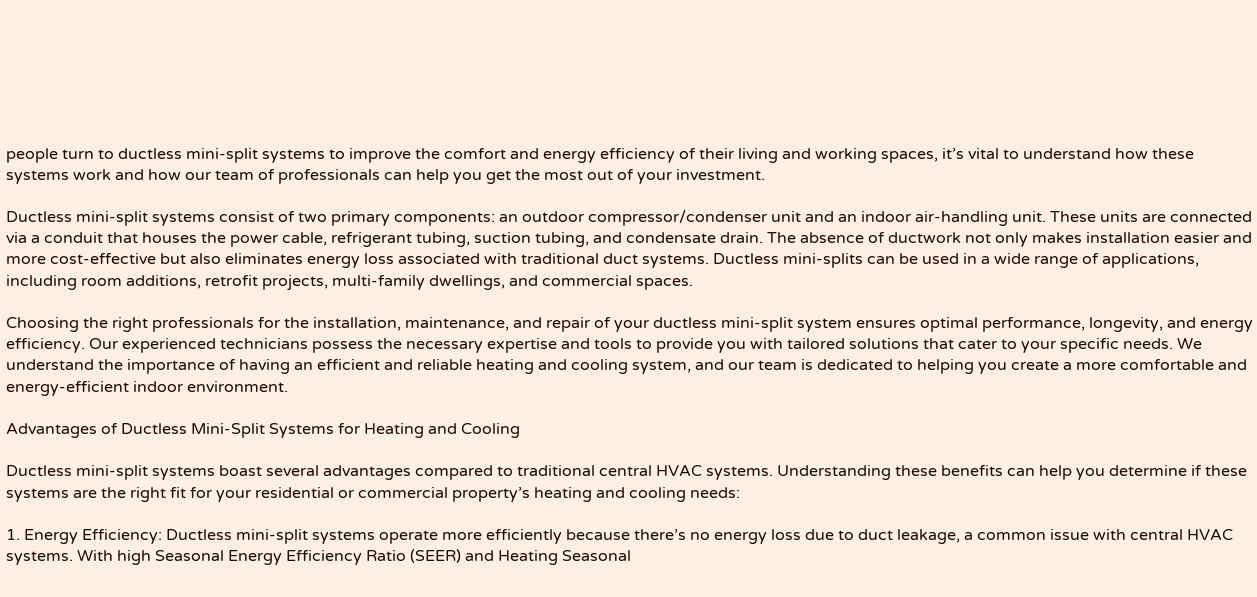people turn to ductless mini-split systems to improve the comfort and energy efficiency of their living and working spaces, it’s vital to understand how these systems work and how our team of professionals can help you get the most out of your investment.

Ductless mini-split systems consist of two primary components: an outdoor compressor/condenser unit and an indoor air-handling unit. These units are connected via a conduit that houses the power cable, refrigerant tubing, suction tubing, and condensate drain. The absence of ductwork not only makes installation easier and more cost-effective but also eliminates energy loss associated with traditional duct systems. Ductless mini-splits can be used in a wide range of applications, including room additions, retrofit projects, multi-family dwellings, and commercial spaces.

Choosing the right professionals for the installation, maintenance, and repair of your ductless mini-split system ensures optimal performance, longevity, and energy efficiency. Our experienced technicians possess the necessary expertise and tools to provide you with tailored solutions that cater to your specific needs. We understand the importance of having an efficient and reliable heating and cooling system, and our team is dedicated to helping you create a more comfortable and energy-efficient indoor environment.

Advantages of Ductless Mini-Split Systems for Heating and Cooling

Ductless mini-split systems boast several advantages compared to traditional central HVAC systems. Understanding these benefits can help you determine if these systems are the right fit for your residential or commercial property’s heating and cooling needs:

1. Energy Efficiency: Ductless mini-split systems operate more efficiently because there’s no energy loss due to duct leakage, a common issue with central HVAC systems. With high Seasonal Energy Efficiency Ratio (SEER) and Heating Seasonal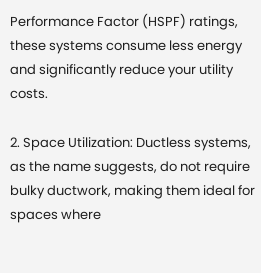Performance Factor (HSPF) ratings, these systems consume less energy and significantly reduce your utility costs.

2. Space Utilization: Ductless systems, as the name suggests, do not require bulky ductwork, making them ideal for spaces where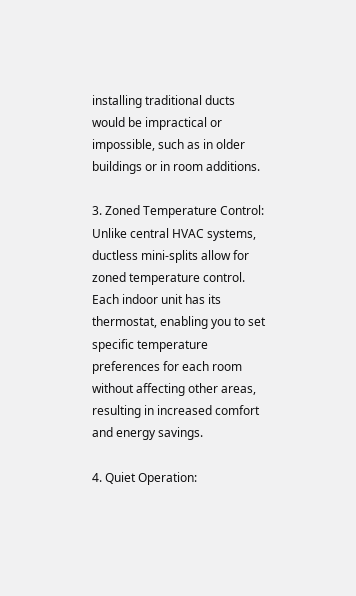installing traditional ducts would be impractical or impossible, such as in older buildings or in room additions.

3. Zoned Temperature Control: Unlike central HVAC systems, ductless mini-splits allow for zoned temperature control. Each indoor unit has its thermostat, enabling you to set specific temperature preferences for each room without affecting other areas, resulting in increased comfort and energy savings.

4. Quiet Operation: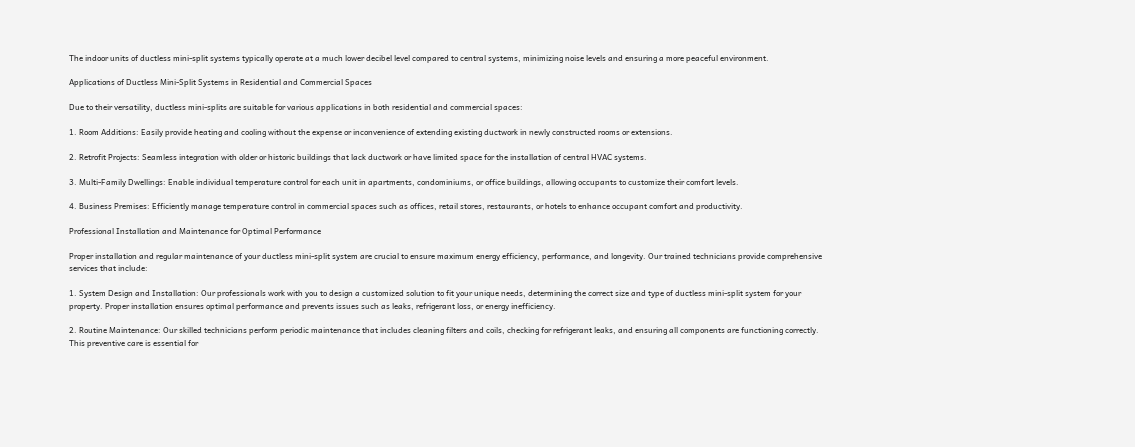The indoor units of ductless mini-split systems typically operate at a much lower decibel level compared to central systems, minimizing noise levels and ensuring a more peaceful environment.

Applications of Ductless Mini-Split Systems in Residential and Commercial Spaces

Due to their versatility, ductless mini-splits are suitable for various applications in both residential and commercial spaces:

1. Room Additions: Easily provide heating and cooling without the expense or inconvenience of extending existing ductwork in newly constructed rooms or extensions.

2. Retrofit Projects: Seamless integration with older or historic buildings that lack ductwork or have limited space for the installation of central HVAC systems.

3. Multi-Family Dwellings: Enable individual temperature control for each unit in apartments, condominiums, or office buildings, allowing occupants to customize their comfort levels.

4. Business Premises: Efficiently manage temperature control in commercial spaces such as offices, retail stores, restaurants, or hotels to enhance occupant comfort and productivity.

Professional Installation and Maintenance for Optimal Performance

Proper installation and regular maintenance of your ductless mini-split system are crucial to ensure maximum energy efficiency, performance, and longevity. Our trained technicians provide comprehensive services that include:

1. System Design and Installation: Our professionals work with you to design a customized solution to fit your unique needs, determining the correct size and type of ductless mini-split system for your property. Proper installation ensures optimal performance and prevents issues such as leaks, refrigerant loss, or energy inefficiency.

2. Routine Maintenance: Our skilled technicians perform periodic maintenance that includes cleaning filters and coils, checking for refrigerant leaks, and ensuring all components are functioning correctly. This preventive care is essential for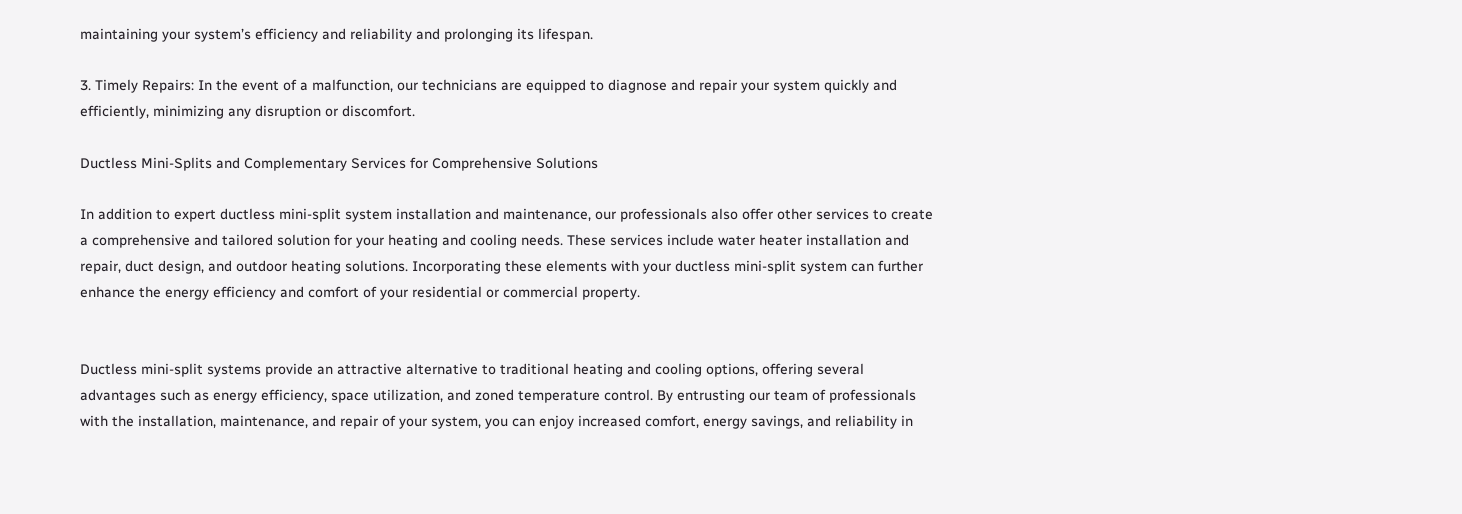maintaining your system’s efficiency and reliability and prolonging its lifespan.

3. Timely Repairs: In the event of a malfunction, our technicians are equipped to diagnose and repair your system quickly and efficiently, minimizing any disruption or discomfort.

Ductless Mini-Splits and Complementary Services for Comprehensive Solutions

In addition to expert ductless mini-split system installation and maintenance, our professionals also offer other services to create a comprehensive and tailored solution for your heating and cooling needs. These services include water heater installation and repair, duct design, and outdoor heating solutions. Incorporating these elements with your ductless mini-split system can further enhance the energy efficiency and comfort of your residential or commercial property.


Ductless mini-split systems provide an attractive alternative to traditional heating and cooling options, offering several advantages such as energy efficiency, space utilization, and zoned temperature control. By entrusting our team of professionals with the installation, maintenance, and repair of your system, you can enjoy increased comfort, energy savings, and reliability in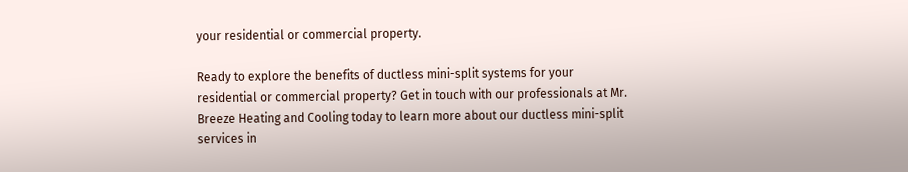your residential or commercial property.

Ready to explore the benefits of ductless mini-split systems for your residential or commercial property? Get in touch with our professionals at Mr. Breeze Heating and Cooling today to learn more about our ductless mini-split services in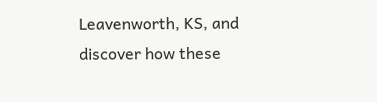Leavenworth, KS, and discover how these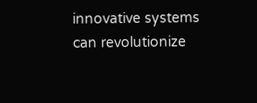innovative systems can revolutionize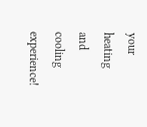your heating and cooling experience!